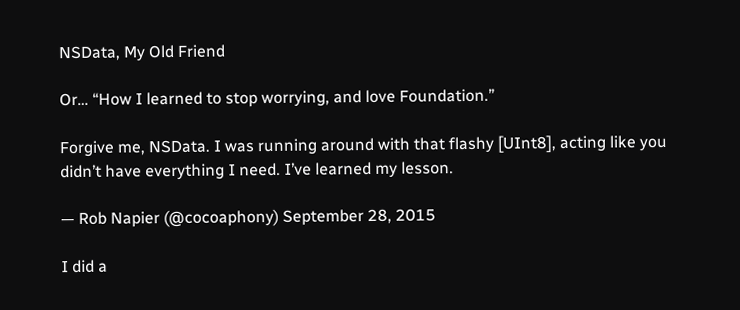NSData, My Old Friend

Or… “How I learned to stop worrying, and love Foundation.”

Forgive me, NSData. I was running around with that flashy [UInt8], acting like you didn’t have everything I need. I’ve learned my lesson.

— Rob Napier (@cocoaphony) September 28, 2015

I did a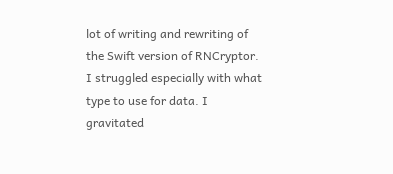lot of writing and rewriting of the Swift version of RNCryptor. I struggled especially with what type to use for data. I gravitated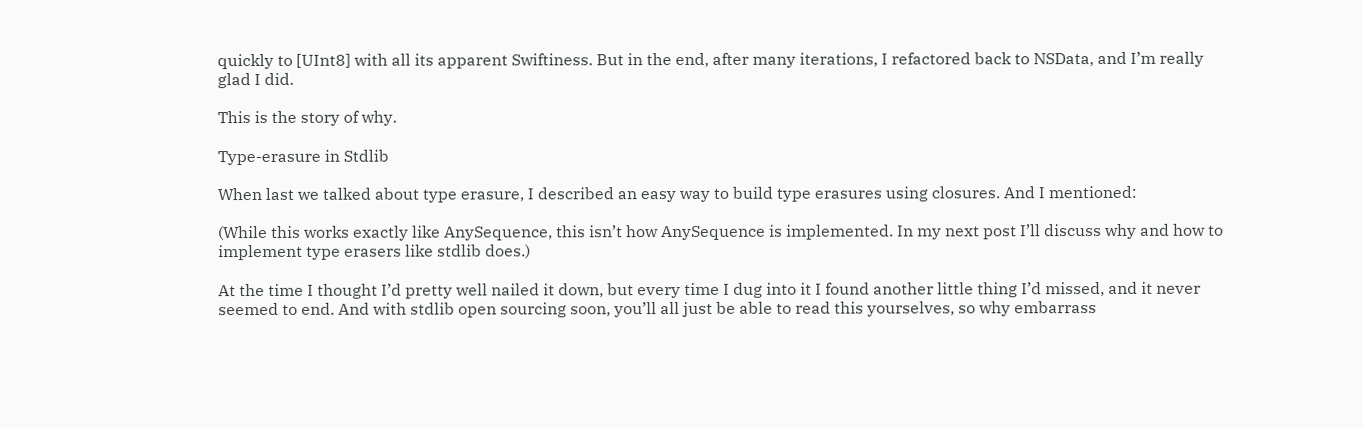quickly to [UInt8] with all its apparent Swiftiness. But in the end, after many iterations, I refactored back to NSData, and I’m really glad I did.

This is the story of why.

Type-erasure in Stdlib

When last we talked about type erasure, I described an easy way to build type erasures using closures. And I mentioned:

(While this works exactly like AnySequence, this isn’t how AnySequence is implemented. In my next post I’ll discuss why and how to implement type erasers like stdlib does.)

At the time I thought I’d pretty well nailed it down, but every time I dug into it I found another little thing I’d missed, and it never seemed to end. And with stdlib open sourcing soon, you’ll all just be able to read this yourselves, so why embarrass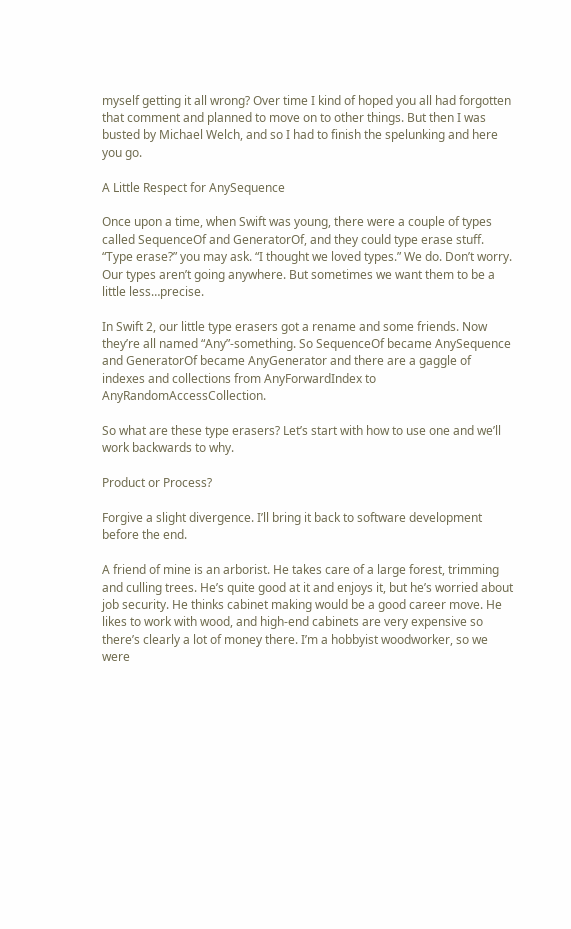myself getting it all wrong? Over time I kind of hoped you all had forgotten that comment and planned to move on to other things. But then I was busted by Michael Welch, and so I had to finish the spelunking and here you go.

A Little Respect for AnySequence

Once upon a time, when Swift was young, there were a couple of types called SequenceOf and GeneratorOf, and they could type erase stuff. “Type erase?” you may ask. “I thought we loved types.” We do. Don’t worry. Our types aren’t going anywhere. But sometimes we want them to be a little less…precise.

In Swift 2, our little type erasers got a rename and some friends. Now they’re all named “Any”-something. So SequenceOf became AnySequence and GeneratorOf became AnyGenerator and there are a gaggle of indexes and collections from AnyForwardIndex to AnyRandomAccessCollection.

So what are these type erasers? Let’s start with how to use one and we’ll work backwards to why.

Product or Process?

Forgive a slight divergence. I’ll bring it back to software development before the end.

A friend of mine is an arborist. He takes care of a large forest, trimming and culling trees. He’s quite good at it and enjoys it, but he’s worried about job security. He thinks cabinet making would be a good career move. He likes to work with wood, and high-end cabinets are very expensive so there’s clearly a lot of money there. I’m a hobbyist woodworker, so we were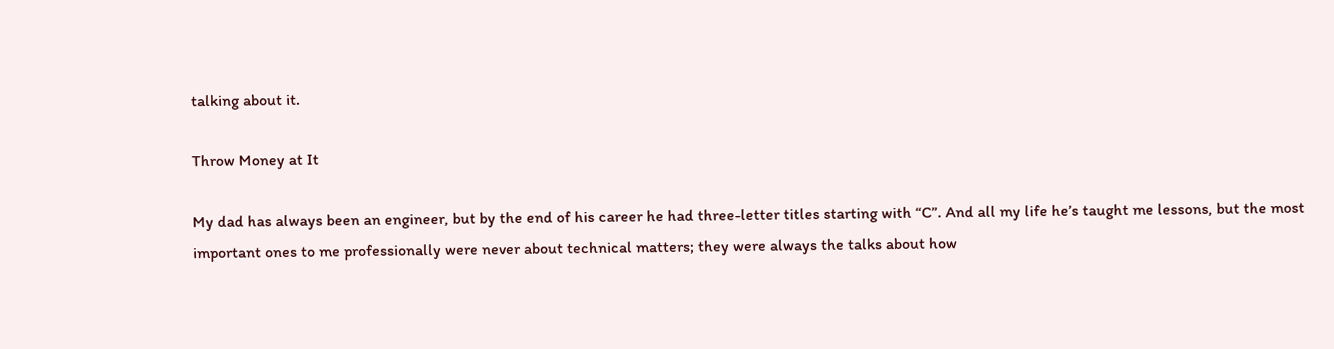talking about it.

Throw Money at It

My dad has always been an engineer, but by the end of his career he had three-letter titles starting with “C”. And all my life he’s taught me lessons, but the most important ones to me professionally were never about technical matters; they were always the talks about how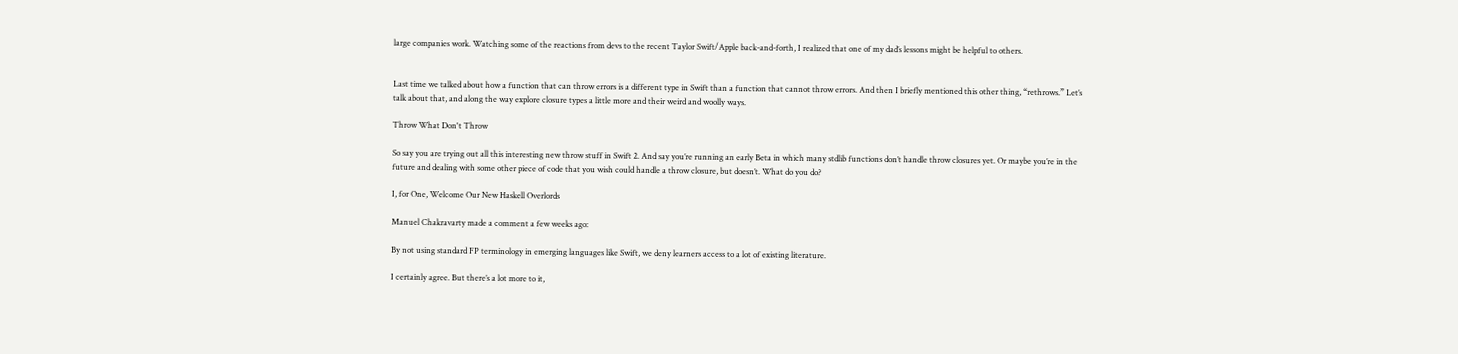large companies work. Watching some of the reactions from devs to the recent Taylor Swift/Apple back-and-forth, I realized that one of my dad’s lessons might be helpful to others.


Last time we talked about how a function that can throw errors is a different type in Swift than a function that cannot throw errors. And then I briefly mentioned this other thing, “rethrows.” Let’s talk about that, and along the way explore closure types a little more and their weird and woolly ways.

Throw What Don't Throw

So say you are trying out all this interesting new throw stuff in Swift 2. And say you’re running an early Beta in which many stdlib functions don’t handle throw closures yet. Or maybe you’re in the future and dealing with some other piece of code that you wish could handle a throw closure, but doesn’t. What do you do?

I, for One, Welcome Our New Haskell Overlords

Manuel Chakravarty made a comment a few weeks ago:

By not using standard FP terminology in emerging languages like Swift, we deny learners access to a lot of existing literature.

I certainly agree. But there’s a lot more to it,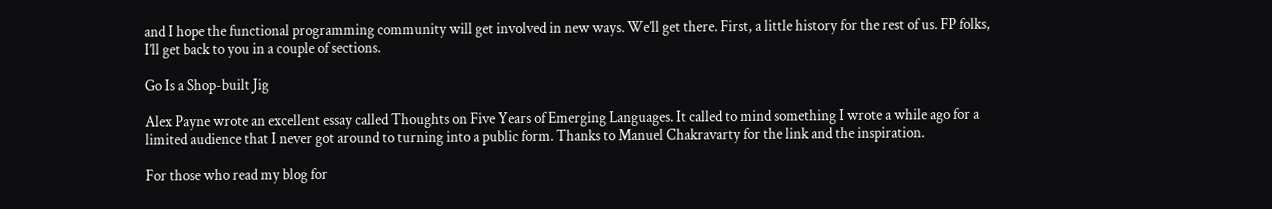and I hope the functional programming community will get involved in new ways. We’ll get there. First, a little history for the rest of us. FP folks, I’ll get back to you in a couple of sections.

Go Is a Shop-built Jig

Alex Payne wrote an excellent essay called Thoughts on Five Years of Emerging Languages. It called to mind something I wrote a while ago for a limited audience that I never got around to turning into a public form. Thanks to Manuel Chakravarty for the link and the inspiration.

For those who read my blog for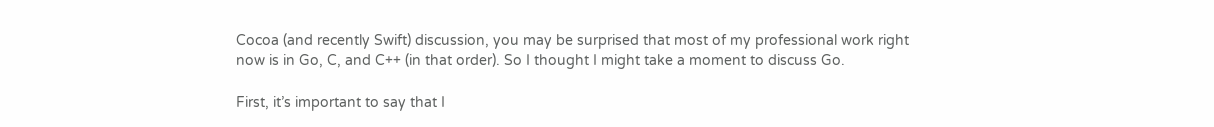Cocoa (and recently Swift) discussion, you may be surprised that most of my professional work right now is in Go, C, and C++ (in that order). So I thought I might take a moment to discuss Go.

First, it’s important to say that I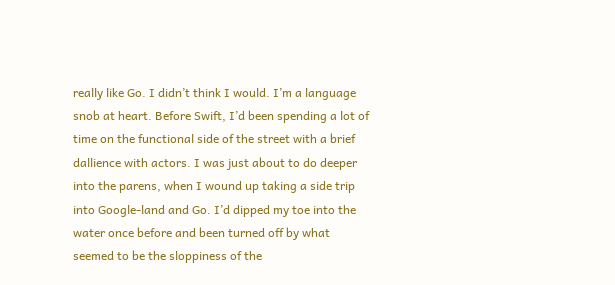really like Go. I didn’t think I would. I’m a language snob at heart. Before Swift, I’d been spending a lot of time on the functional side of the street with a brief dallience with actors. I was just about to do deeper into the parens, when I wound up taking a side trip into Google-land and Go. I’d dipped my toe into the water once before and been turned off by what seemed to be the sloppiness of the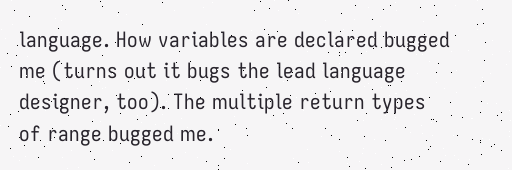language. How variables are declared bugged me (turns out it bugs the lead language designer, too). The multiple return types of range bugged me.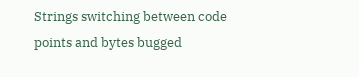Strings switching between code points and bytes bugged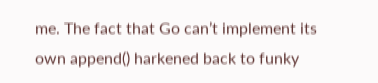me. The fact that Go can’t implement its own append() harkened back to funky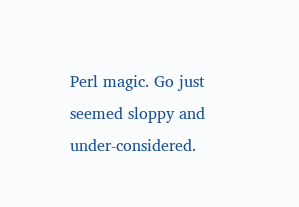Perl magic. Go just seemed sloppy and under-considered.